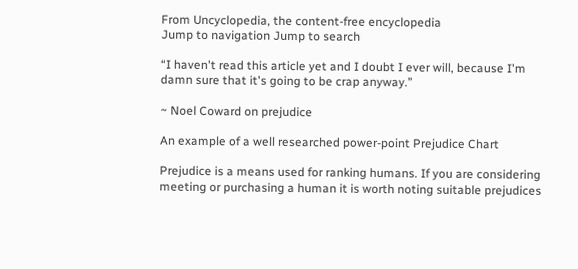From Uncyclopedia, the content-free encyclopedia
Jump to navigation Jump to search

“I haven't read this article yet and I doubt I ever will, because I'm damn sure that it's going to be crap anyway.”

~ Noel Coward on prejudice

An example of a well researched power-point Prejudice Chart

Prejudice is a means used for ranking humans. If you are considering meeting or purchasing a human it is worth noting suitable prejudices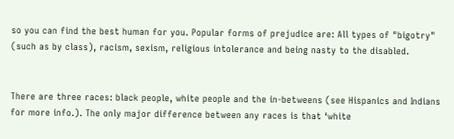so you can find the best human for you. Popular forms of prejudice are: All types of "bigotry" (such as by class), racism, sexism, religious intolerance and being nasty to the disabled.


There are three races: black people, white people and the in-betweens (see Hispanics and Indians for more info.). The only major difference between any races is that ‘white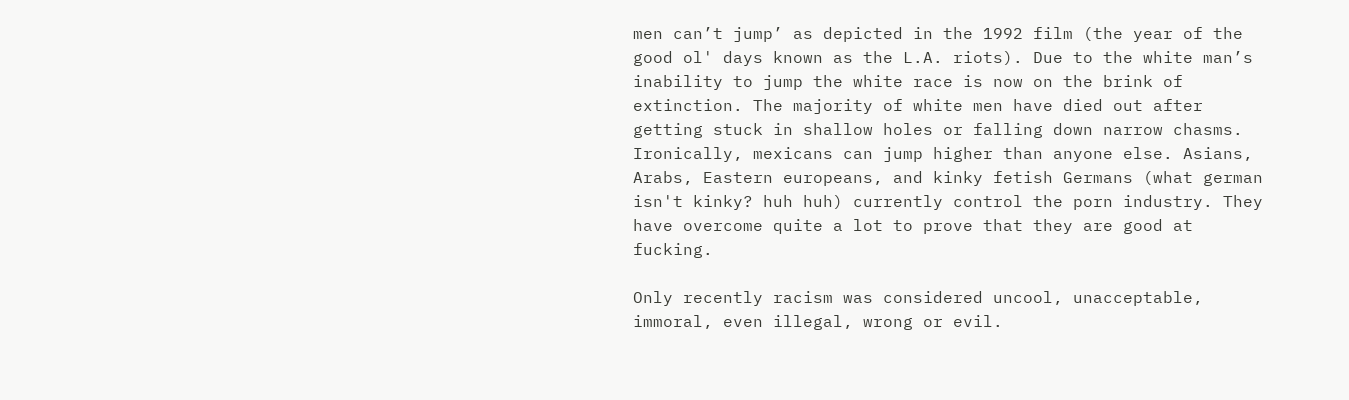men can’t jump’ as depicted in the 1992 film (the year of the good ol' days known as the L.A. riots). Due to the white man’s inability to jump the white race is now on the brink of extinction. The majority of white men have died out after getting stuck in shallow holes or falling down narrow chasms. Ironically, mexicans can jump higher than anyone else. Asians, Arabs, Eastern europeans, and kinky fetish Germans (what german isn't kinky? huh huh) currently control the porn industry. They have overcome quite a lot to prove that they are good at fucking.

Only recently racism was considered uncool, unacceptable, immoral, even illegal, wrong or evil.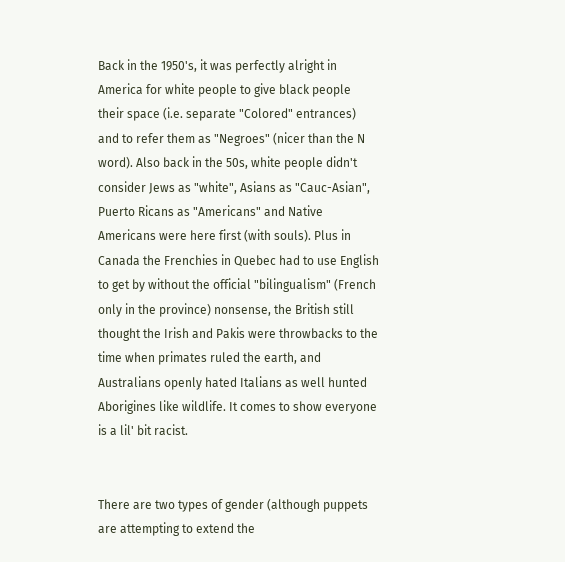Back in the 1950's, it was perfectly alright in America for white people to give black people their space (i.e. separate "Colored" entrances) and to refer them as "Negroes" (nicer than the N word). Also back in the 50s, white people didn't consider Jews as "white", Asians as "Cauc-Asian", Puerto Ricans as "Americans" and Native Americans were here first (with souls). Plus in Canada the Frenchies in Quebec had to use English to get by without the official "bilingualism" (French only in the province) nonsense, the British still thought the Irish and Pakis were throwbacks to the time when primates ruled the earth, and Australians openly hated Italians as well hunted Aborigines like wildlife. It comes to show everyone is a lil' bit racist.


There are two types of gender (although puppets are attempting to extend the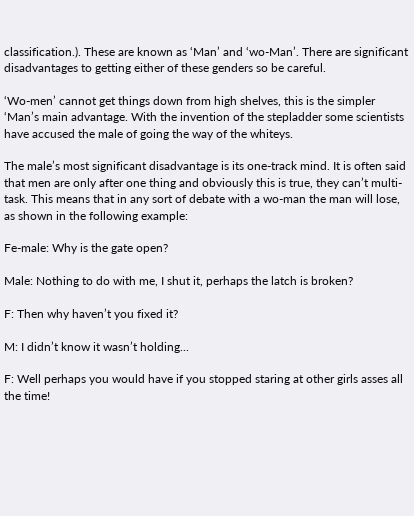classification.). These are known as ‘Man’ and ‘wo-Man’. There are significant disadvantages to getting either of these genders so be careful.

‘Wo-men’ cannot get things down from high shelves, this is the simpler ‘Man’s main advantage. With the invention of the stepladder some scientists have accused the male of going the way of the whiteys.

The male’s most significant disadvantage is its one-track mind. It is often said that men are only after one thing and obviously this is true, they can’t multi-task. This means that in any sort of debate with a wo-man the man will lose, as shown in the following example:

Fe-male: Why is the gate open?

Male: Nothing to do with me, I shut it, perhaps the latch is broken?

F: Then why haven’t you fixed it?

M: I didn’t know it wasn’t holding...

F: Well perhaps you would have if you stopped staring at other girls asses all the time!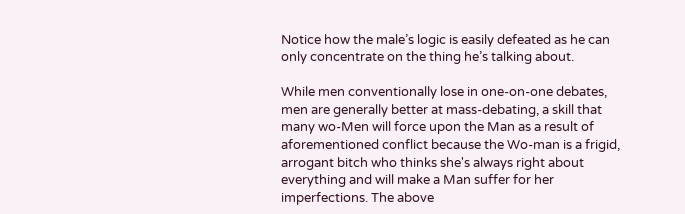Notice how the male’s logic is easily defeated as he can only concentrate on the thing he’s talking about.

While men conventionally lose in one-on-one debates, men are generally better at mass-debating, a skill that many wo-Men will force upon the Man as a result of aforementioned conflict because the Wo-man is a frigid, arrogant bitch who thinks she's always right about everything and will make a Man suffer for her imperfections. The above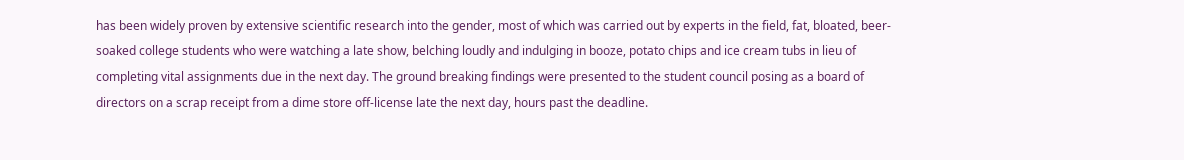has been widely proven by extensive scientific research into the gender, most of which was carried out by experts in the field, fat, bloated, beer-soaked college students who were watching a late show, belching loudly and indulging in booze, potato chips and ice cream tubs in lieu of completing vital assignments due in the next day. The ground breaking findings were presented to the student council posing as a board of directors on a scrap receipt from a dime store off-license late the next day, hours past the deadline.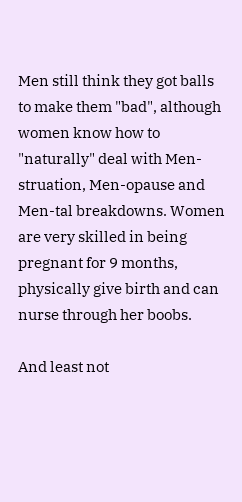Men still think they got balls to make them "bad", although women know how to "naturally" deal with Men-struation, Men-opause and Men-tal breakdowns. Women are very skilled in being pregnant for 9 months, physically give birth and can nurse through her boobs.

And least not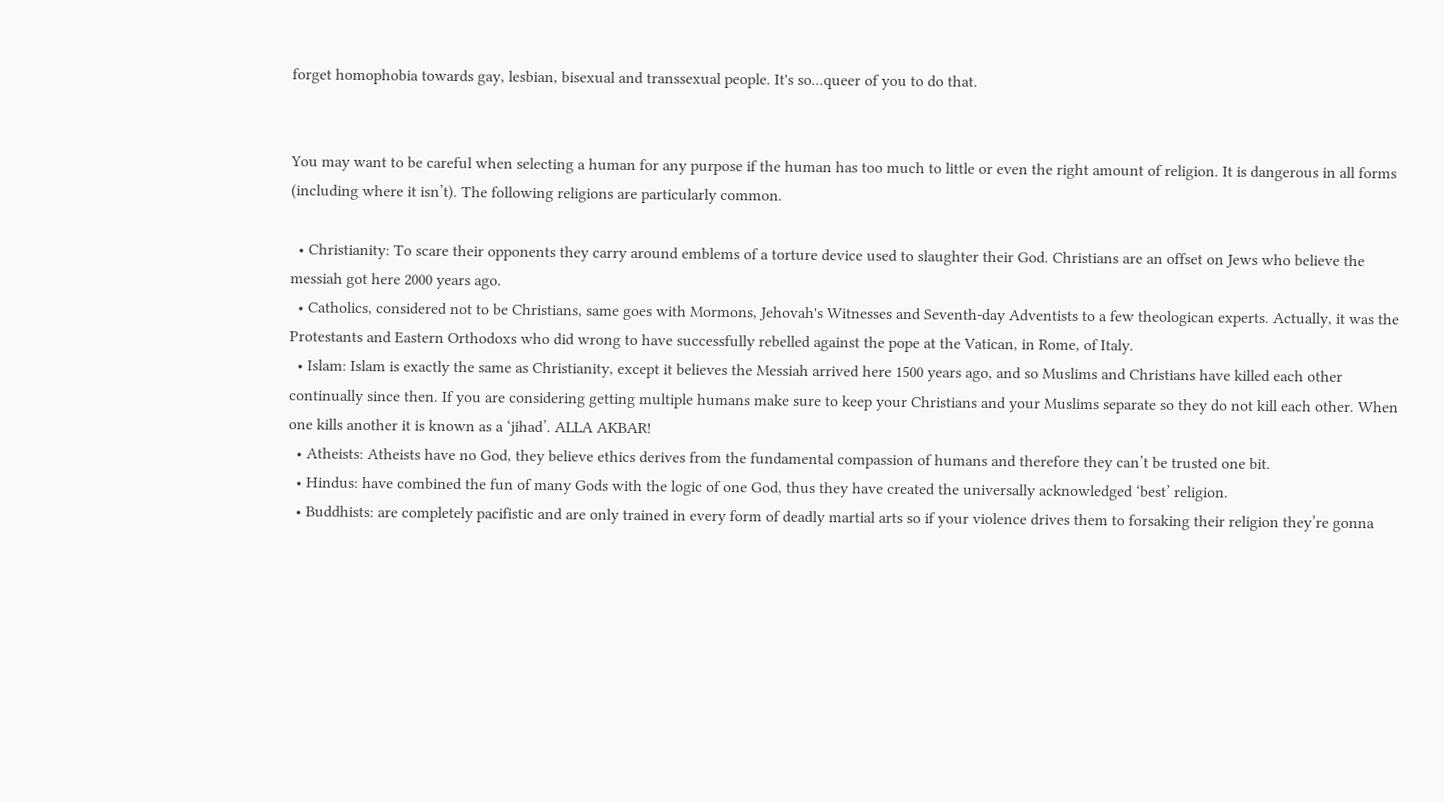forget homophobia towards gay, lesbian, bisexual and transsexual people. It's so...queer of you to do that.


You may want to be careful when selecting a human for any purpose if the human has too much to little or even the right amount of religion. It is dangerous in all forms (including where it isn’t). The following religions are particularly common.

  • Christianity: To scare their opponents they carry around emblems of a torture device used to slaughter their God. Christians are an offset on Jews who believe the messiah got here 2000 years ago.
  • Catholics, considered not to be Christians, same goes with Mormons, Jehovah's Witnesses and Seventh-day Adventists to a few theologican experts. Actually, it was the Protestants and Eastern Orthodoxs who did wrong to have successfully rebelled against the pope at the Vatican, in Rome, of Italy.
  • Islam: Islam is exactly the same as Christianity, except it believes the Messiah arrived here 1500 years ago, and so Muslims and Christians have killed each other continually since then. If you are considering getting multiple humans make sure to keep your Christians and your Muslims separate so they do not kill each other. When one kills another it is known as a ‘jihad’. ALLA AKBAR!
  • Atheists: Atheists have no God, they believe ethics derives from the fundamental compassion of humans and therefore they can’t be trusted one bit.
  • Hindus: have combined the fun of many Gods with the logic of one God, thus they have created the universally acknowledged ‘best’ religion.
  • Buddhists: are completely pacifistic and are only trained in every form of deadly martial arts so if your violence drives them to forsaking their religion they’re gonna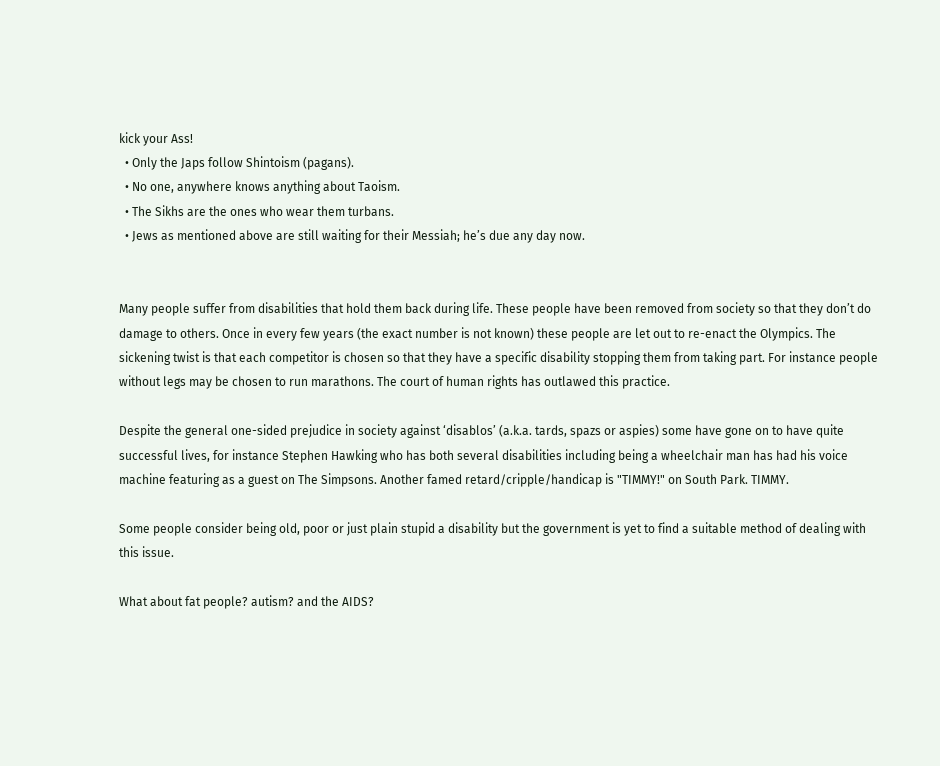kick your Ass!
  • Only the Japs follow Shintoism (pagans).
  • No one, anywhere knows anything about Taoism.
  • The Sikhs are the ones who wear them turbans.
  • Jews as mentioned above are still waiting for their Messiah; he’s due any day now.


Many people suffer from disabilities that hold them back during life. These people have been removed from society so that they don’t do damage to others. Once in every few years (the exact number is not known) these people are let out to re-enact the Olympics. The sickening twist is that each competitor is chosen so that they have a specific disability stopping them from taking part. For instance people without legs may be chosen to run marathons. The court of human rights has outlawed this practice.

Despite the general one-sided prejudice in society against ‘disablos’ (a.k.a. tards, spazs or aspies) some have gone on to have quite successful lives, for instance Stephen Hawking who has both several disabilities including being a wheelchair man has had his voice machine featuring as a guest on The Simpsons. Another famed retard/cripple/handicap is "TIMMY!" on South Park. TIMMY.

Some people consider being old, poor or just plain stupid a disability but the government is yet to find a suitable method of dealing with this issue.

What about fat people? autism? and the AIDS?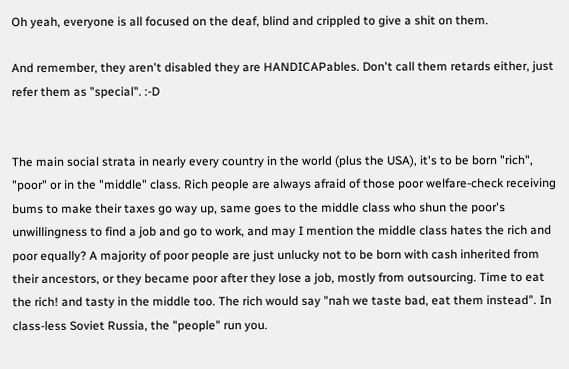Oh yeah, everyone is all focused on the deaf, blind and crippled to give a shit on them.

And remember, they aren't disabled they are HANDICAPables. Don't call them retards either, just refer them as "special". :-D


The main social strata in nearly every country in the world (plus the USA), it's to be born "rich", "poor" or in the "middle" class. Rich people are always afraid of those poor welfare-check receiving bums to make their taxes go way up, same goes to the middle class who shun the poor's unwillingness to find a job and go to work, and may I mention the middle class hates the rich and poor equally? A majority of poor people are just unlucky not to be born with cash inherited from their ancestors, or they became poor after they lose a job, mostly from outsourcing. Time to eat the rich! and tasty in the middle too. The rich would say "nah we taste bad, eat them instead". In class-less Soviet Russia, the "people" run you.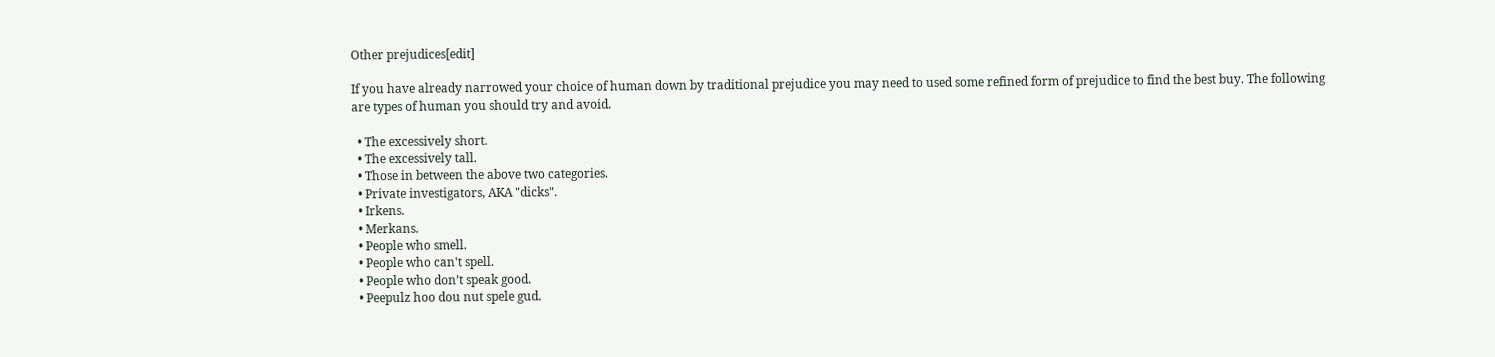Other prejudices[edit]

If you have already narrowed your choice of human down by traditional prejudice you may need to used some refined form of prejudice to find the best buy. The following are types of human you should try and avoid.

  • The excessively short.
  • The excessively tall.
  • Those in between the above two categories.
  • Private investigators, AKA "dicks".
  • Irkens.
  • Merkans.
  • People who smell.
  • People who can't spell.
  • People who don’t speak good.
  • Peepulz hoo dou nut spele gud.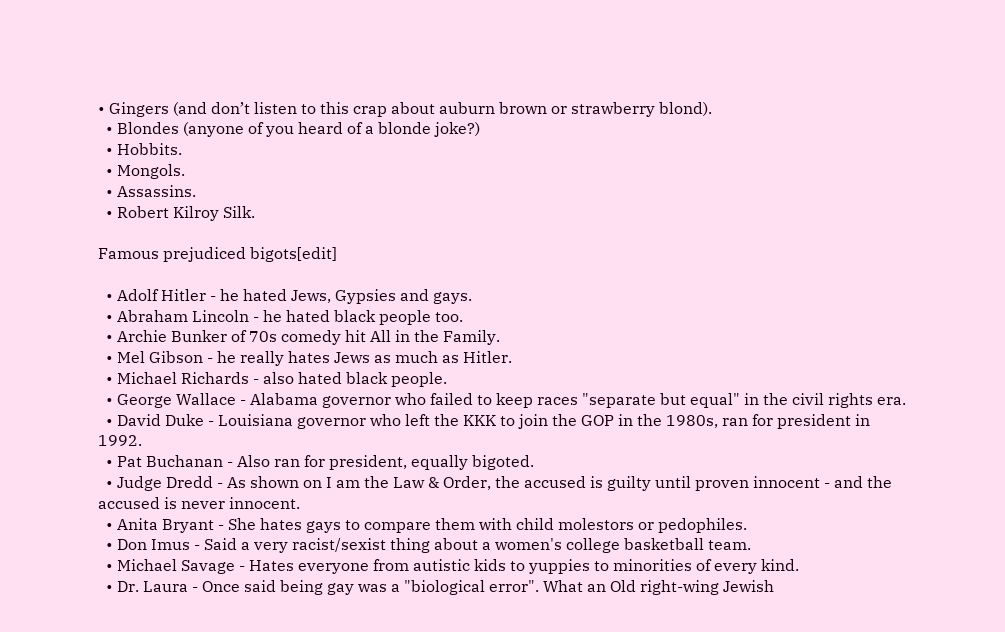• Gingers (and don’t listen to this crap about auburn brown or strawberry blond).
  • Blondes (anyone of you heard of a blonde joke?)
  • Hobbits.
  • Mongols.
  • Assassins.
  • Robert Kilroy Silk.

Famous prejudiced bigots[edit]

  • Adolf Hitler - he hated Jews, Gypsies and gays.
  • Abraham Lincoln - he hated black people too.
  • Archie Bunker of 70s comedy hit All in the Family.
  • Mel Gibson - he really hates Jews as much as Hitler.
  • Michael Richards - also hated black people.
  • George Wallace - Alabama governor who failed to keep races "separate but equal" in the civil rights era.
  • David Duke - Louisiana governor who left the KKK to join the GOP in the 1980s, ran for president in 1992.
  • Pat Buchanan - Also ran for president, equally bigoted.
  • Judge Dredd - As shown on I am the Law & Order, the accused is guilty until proven innocent - and the accused is never innocent.
  • Anita Bryant - She hates gays to compare them with child molestors or pedophiles.
  • Don Imus - Said a very racist/sexist thing about a women's college basketball team.
  • Michael Savage - Hates everyone from autistic kids to yuppies to minorities of every kind.
  • Dr. Laura - Once said being gay was a "biological error". What an Old right-wing Jewish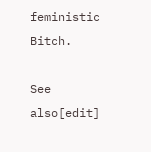feministic Bitch.

See also[edit]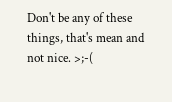Don't be any of these things, that's mean and not nice. >;-(